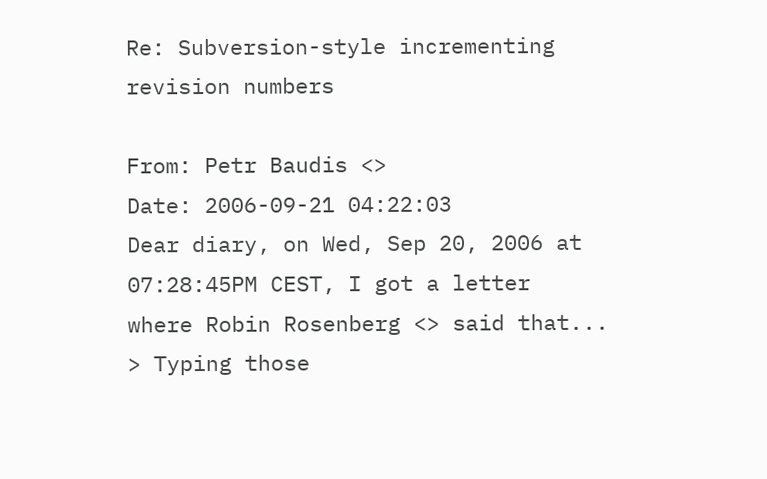Re: Subversion-style incrementing revision numbers

From: Petr Baudis <>
Date: 2006-09-21 04:22:03
Dear diary, on Wed, Sep 20, 2006 at 07:28:45PM CEST, I got a letter
where Robin Rosenberg <> said that...
> Typing those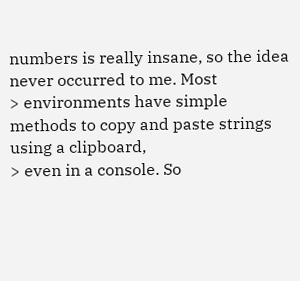numbers is really insane, so the idea never occurred to me. Most
> environments have simple methods to copy and paste strings using a clipboard,
> even in a console. So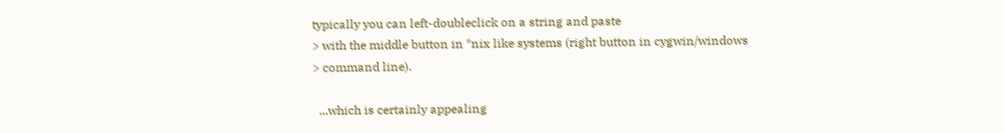typically you can left-doubleclick on a string and paste
> with the middle button in *nix like systems (right button in cygwin/windows
> command line).

  ...which is certainly appealing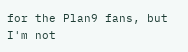for the Plan9 fans, but I'm not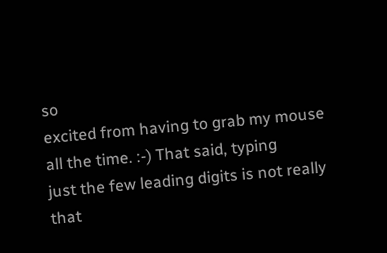so
excited from having to grab my mouse all the time. :-) That said, typing
just the few leading digits is not really that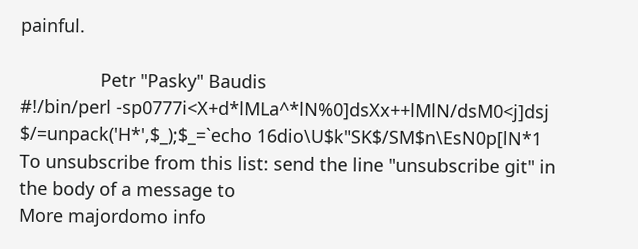painful.

                Petr "Pasky" Baudis
#!/bin/perl -sp0777i<X+d*lMLa^*lN%0]dsXx++lMlN/dsM0<j]dsj
$/=unpack('H*',$_);$_=`echo 16dio\U$k"SK$/SM$n\EsN0p[lN*1
To unsubscribe from this list: send the line "unsubscribe git" in
the body of a message to
More majordomo info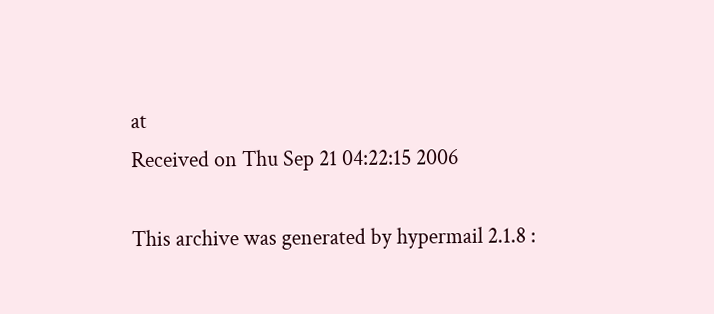at
Received on Thu Sep 21 04:22:15 2006

This archive was generated by hypermail 2.1.8 :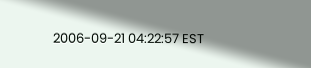2006-09-21 04:22:57 EST